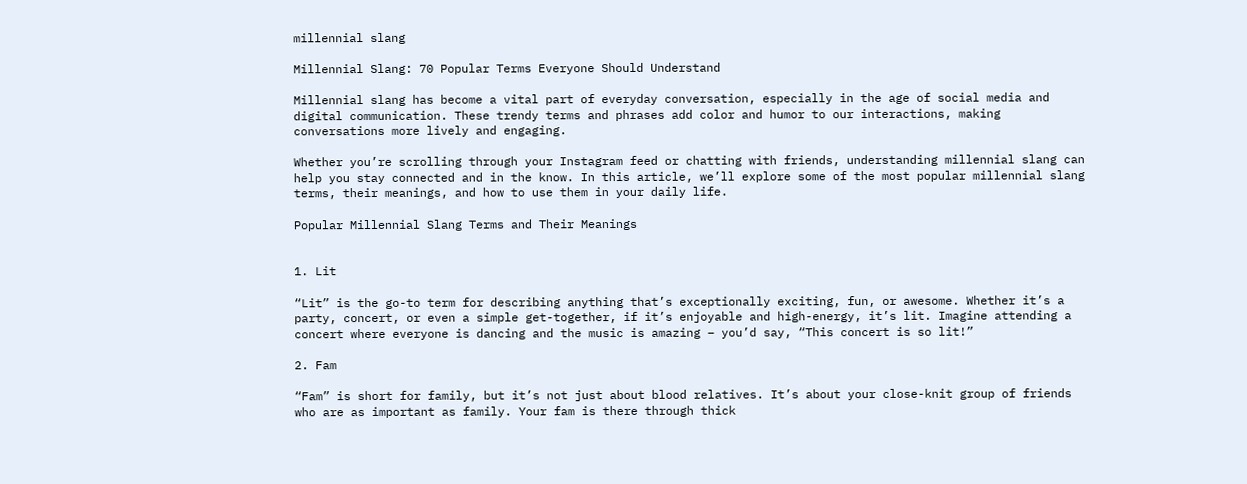millennial slang

Millennial Slang: 70 Popular Terms Everyone Should Understand

Millennial slang has become a vital part of everyday conversation, especially in the age of social media and digital communication. These trendy terms and phrases add color and humor to our interactions, making conversations more lively and engaging.

Whether you’re scrolling through your Instagram feed or chatting with friends, understanding millennial slang can help you stay connected and in the know. In this article, we’ll explore some of the most popular millennial slang terms, their meanings, and how to use them in your daily life.

Popular Millennial Slang Terms and Their Meanings


1. Lit

“Lit” is the go-to term for describing anything that’s exceptionally exciting, fun, or awesome. Whether it’s a party, concert, or even a simple get-together, if it’s enjoyable and high-energy, it’s lit. Imagine attending a concert where everyone is dancing and the music is amazing – you’d say, “This concert is so lit!”

2. Fam

“Fam” is short for family, but it’s not just about blood relatives. It’s about your close-knit group of friends who are as important as family. Your fam is there through thick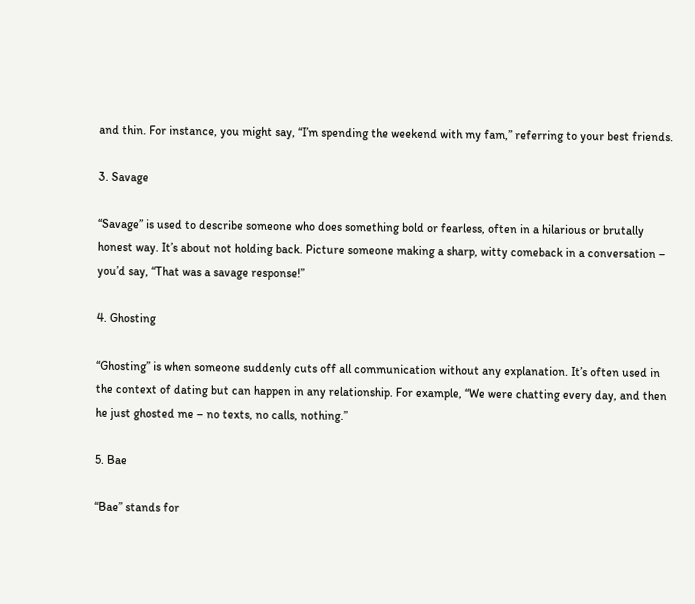and thin. For instance, you might say, “I’m spending the weekend with my fam,” referring to your best friends.

3. Savage

“Savage” is used to describe someone who does something bold or fearless, often in a hilarious or brutally honest way. It’s about not holding back. Picture someone making a sharp, witty comeback in a conversation – you’d say, “That was a savage response!”

4. Ghosting

“Ghosting” is when someone suddenly cuts off all communication without any explanation. It’s often used in the context of dating but can happen in any relationship. For example, “We were chatting every day, and then he just ghosted me – no texts, no calls, nothing.”

5. Bae

“Bae” stands for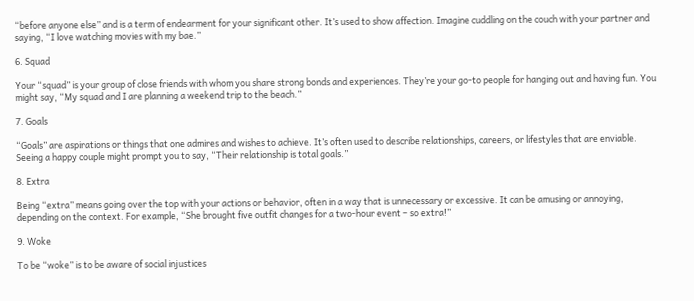“before anyone else” and is a term of endearment for your significant other. It’s used to show affection. Imagine cuddling on the couch with your partner and saying, “I love watching movies with my bae.”

6. Squad

Your “squad” is your group of close friends with whom you share strong bonds and experiences. They’re your go-to people for hanging out and having fun. You might say, “My squad and I are planning a weekend trip to the beach.”

7. Goals

“Goals” are aspirations or things that one admires and wishes to achieve. It’s often used to describe relationships, careers, or lifestyles that are enviable. Seeing a happy couple might prompt you to say, “Their relationship is total goals.”

8. Extra

Being “extra” means going over the top with your actions or behavior, often in a way that is unnecessary or excessive. It can be amusing or annoying, depending on the context. For example, “She brought five outfit changes for a two-hour event – so extra!”

9. Woke

To be “woke” is to be aware of social injustices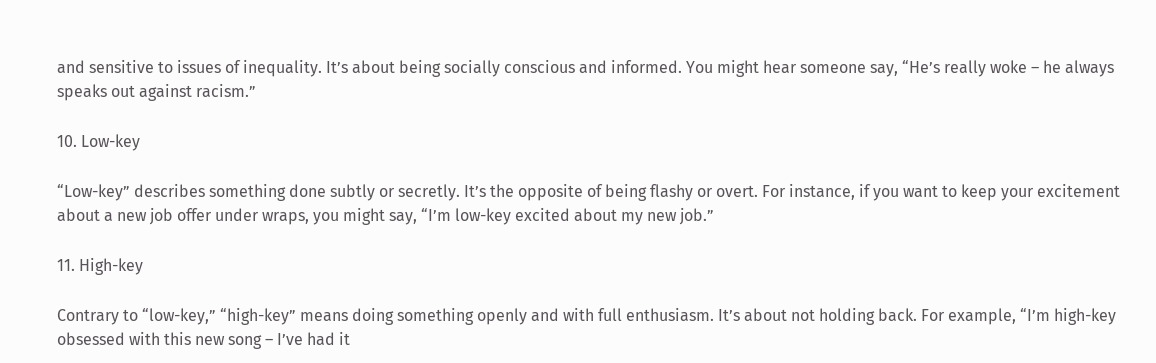and sensitive to issues of inequality. It’s about being socially conscious and informed. You might hear someone say, “He’s really woke – he always speaks out against racism.”

10. Low-key

“Low-key” describes something done subtly or secretly. It’s the opposite of being flashy or overt. For instance, if you want to keep your excitement about a new job offer under wraps, you might say, “I’m low-key excited about my new job.”

11. High-key

Contrary to “low-key,” “high-key” means doing something openly and with full enthusiasm. It’s about not holding back. For example, “I’m high-key obsessed with this new song – I’ve had it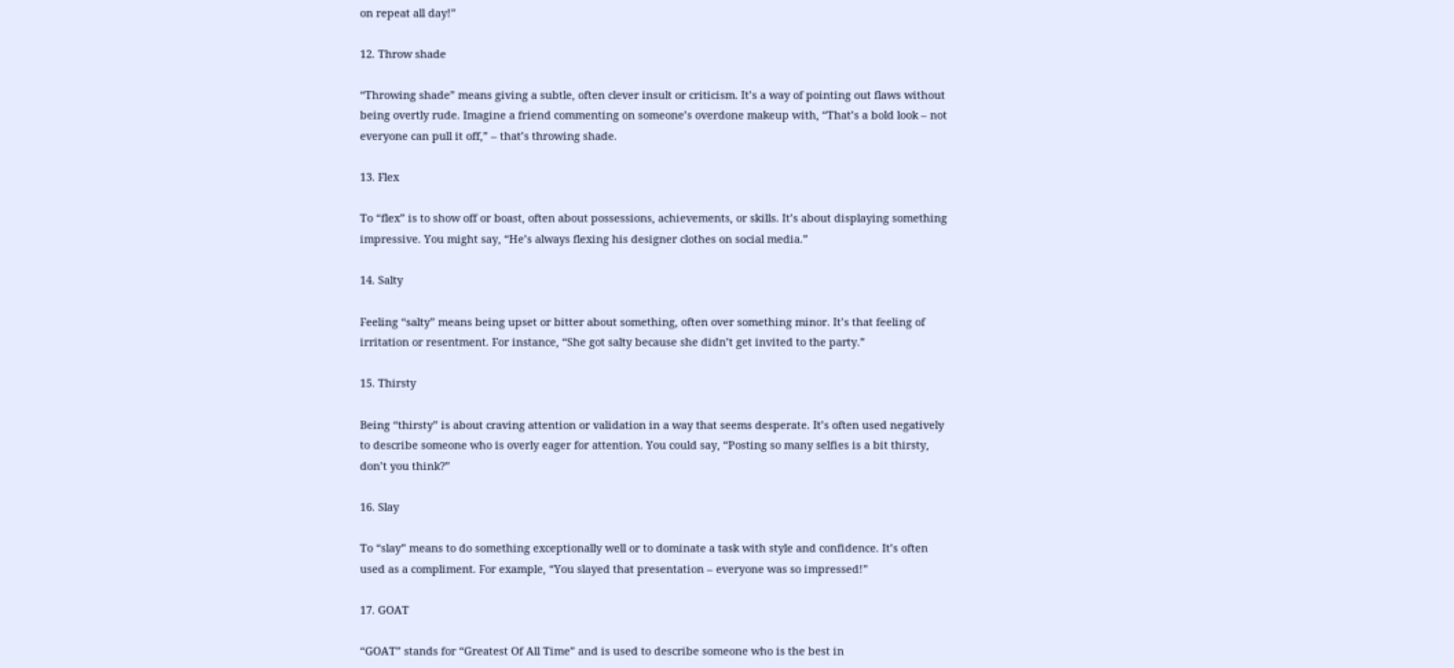on repeat all day!”

12. Throw shade

“Throwing shade” means giving a subtle, often clever insult or criticism. It’s a way of pointing out flaws without being overtly rude. Imagine a friend commenting on someone’s overdone makeup with, “That’s a bold look – not everyone can pull it off,” – that’s throwing shade.

13. Flex

To “flex” is to show off or boast, often about possessions, achievements, or skills. It’s about displaying something impressive. You might say, “He’s always flexing his designer clothes on social media.”

14. Salty

Feeling “salty” means being upset or bitter about something, often over something minor. It’s that feeling of irritation or resentment. For instance, “She got salty because she didn’t get invited to the party.”

15. Thirsty

Being “thirsty” is about craving attention or validation in a way that seems desperate. It’s often used negatively to describe someone who is overly eager for attention. You could say, “Posting so many selfies is a bit thirsty, don’t you think?”

16. Slay

To “slay” means to do something exceptionally well or to dominate a task with style and confidence. It’s often used as a compliment. For example, “You slayed that presentation – everyone was so impressed!”

17. GOAT

“GOAT” stands for “Greatest Of All Time” and is used to describe someone who is the best in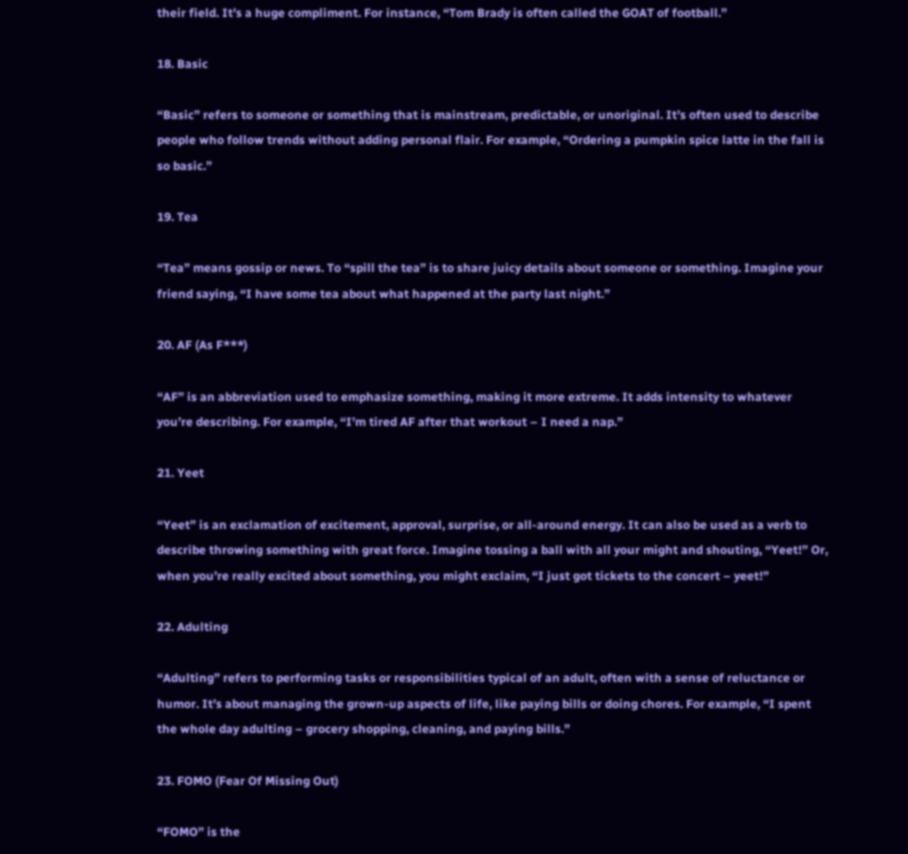their field. It’s a huge compliment. For instance, “Tom Brady is often called the GOAT of football.”

18. Basic

“Basic” refers to someone or something that is mainstream, predictable, or unoriginal. It’s often used to describe people who follow trends without adding personal flair. For example, “Ordering a pumpkin spice latte in the fall is so basic.”

19. Tea

“Tea” means gossip or news. To “spill the tea” is to share juicy details about someone or something. Imagine your friend saying, “I have some tea about what happened at the party last night.”

20. AF (As F***)

“AF” is an abbreviation used to emphasize something, making it more extreme. It adds intensity to whatever you’re describing. For example, “I’m tired AF after that workout – I need a nap.”

21. Yeet

“Yeet” is an exclamation of excitement, approval, surprise, or all-around energy. It can also be used as a verb to describe throwing something with great force. Imagine tossing a ball with all your might and shouting, “Yeet!” Or, when you’re really excited about something, you might exclaim, “I just got tickets to the concert – yeet!”

22. Adulting

“Adulting” refers to performing tasks or responsibilities typical of an adult, often with a sense of reluctance or humor. It’s about managing the grown-up aspects of life, like paying bills or doing chores. For example, “I spent the whole day adulting – grocery shopping, cleaning, and paying bills.”

23. FOMO (Fear Of Missing Out)

“FOMO” is the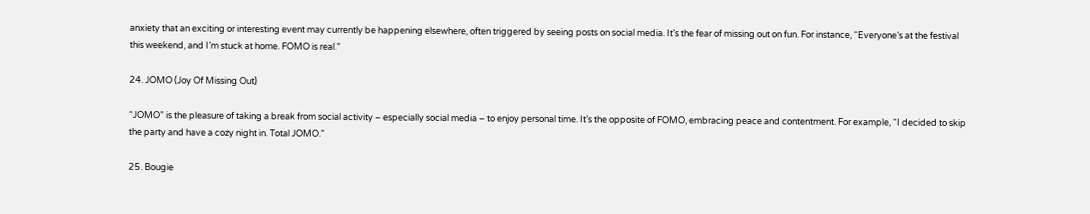anxiety that an exciting or interesting event may currently be happening elsewhere, often triggered by seeing posts on social media. It’s the fear of missing out on fun. For instance, “Everyone’s at the festival this weekend, and I’m stuck at home. FOMO is real.”

24. JOMO (Joy Of Missing Out)

“JOMO” is the pleasure of taking a break from social activity – especially social media – to enjoy personal time. It’s the opposite of FOMO, embracing peace and contentment. For example, “I decided to skip the party and have a cozy night in. Total JOMO.”

25. Bougie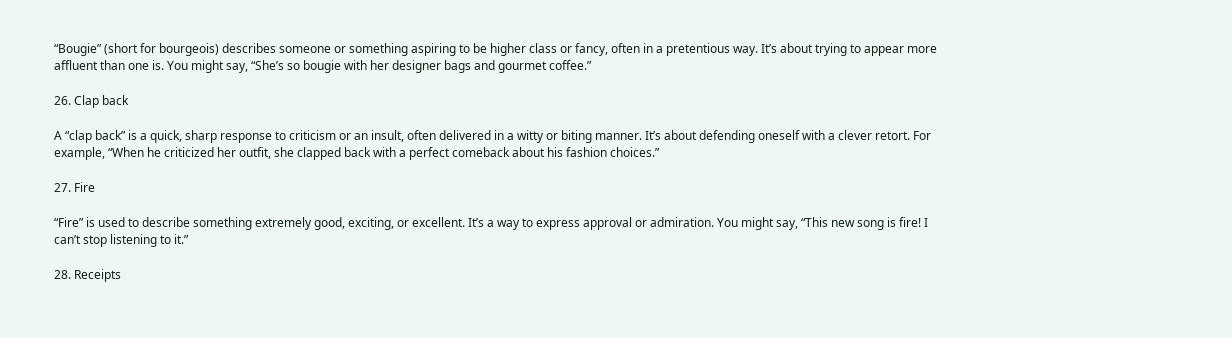“Bougie” (short for bourgeois) describes someone or something aspiring to be higher class or fancy, often in a pretentious way. It’s about trying to appear more affluent than one is. You might say, “She’s so bougie with her designer bags and gourmet coffee.”

26. Clap back

A “clap back” is a quick, sharp response to criticism or an insult, often delivered in a witty or biting manner. It’s about defending oneself with a clever retort. For example, “When he criticized her outfit, she clapped back with a perfect comeback about his fashion choices.”

27. Fire

“Fire” is used to describe something extremely good, exciting, or excellent. It’s a way to express approval or admiration. You might say, “This new song is fire! I can’t stop listening to it.”

28. Receipts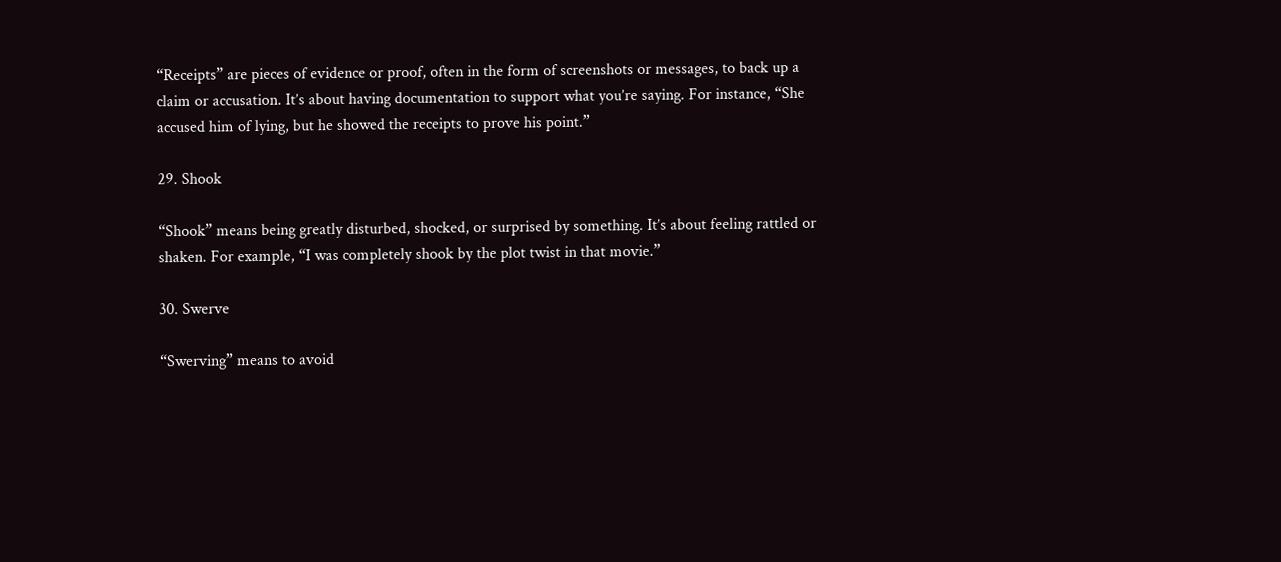“Receipts” are pieces of evidence or proof, often in the form of screenshots or messages, to back up a claim or accusation. It’s about having documentation to support what you’re saying. For instance, “She accused him of lying, but he showed the receipts to prove his point.”

29. Shook

“Shook” means being greatly disturbed, shocked, or surprised by something. It’s about feeling rattled or shaken. For example, “I was completely shook by the plot twist in that movie.”

30. Swerve

“Swerving” means to avoid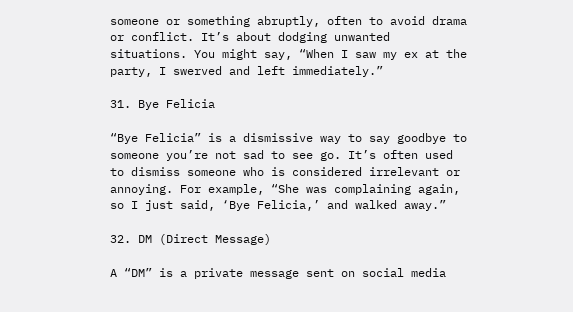someone or something abruptly, often to avoid drama or conflict. It’s about dodging unwanted situations. You might say, “When I saw my ex at the party, I swerved and left immediately.”

31. Bye Felicia

“Bye Felicia” is a dismissive way to say goodbye to someone you’re not sad to see go. It’s often used to dismiss someone who is considered irrelevant or annoying. For example, “She was complaining again, so I just said, ‘Bye Felicia,’ and walked away.”

32. DM (Direct Message)

A “DM” is a private message sent on social media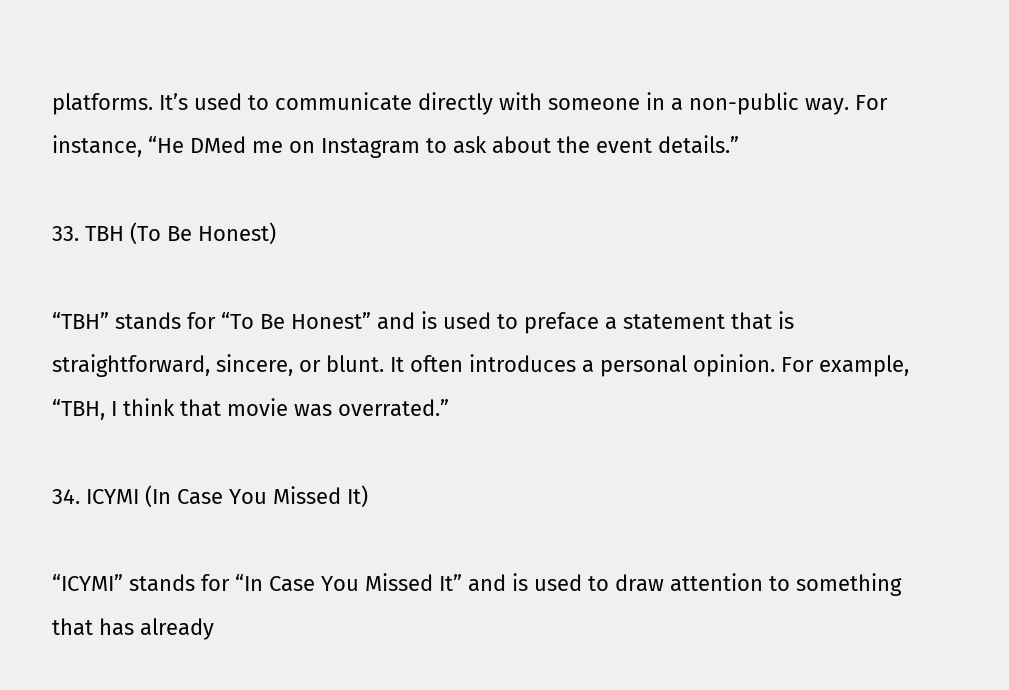platforms. It’s used to communicate directly with someone in a non-public way. For instance, “He DMed me on Instagram to ask about the event details.”

33. TBH (To Be Honest)

“TBH” stands for “To Be Honest” and is used to preface a statement that is straightforward, sincere, or blunt. It often introduces a personal opinion. For example, “TBH, I think that movie was overrated.”

34. ICYMI (In Case You Missed It)

“ICYMI” stands for “In Case You Missed It” and is used to draw attention to something that has already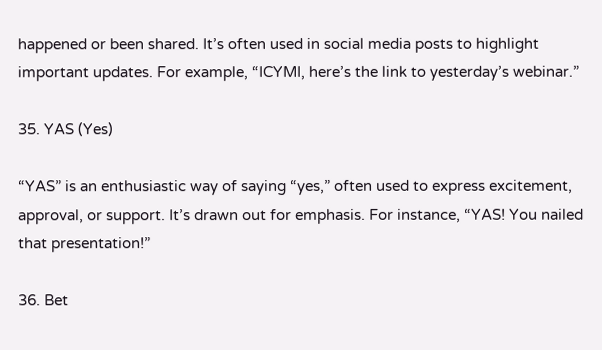happened or been shared. It’s often used in social media posts to highlight important updates. For example, “ICYMI, here’s the link to yesterday’s webinar.”

35. YAS (Yes)

“YAS” is an enthusiastic way of saying “yes,” often used to express excitement, approval, or support. It’s drawn out for emphasis. For instance, “YAS! You nailed that presentation!”

36. Bet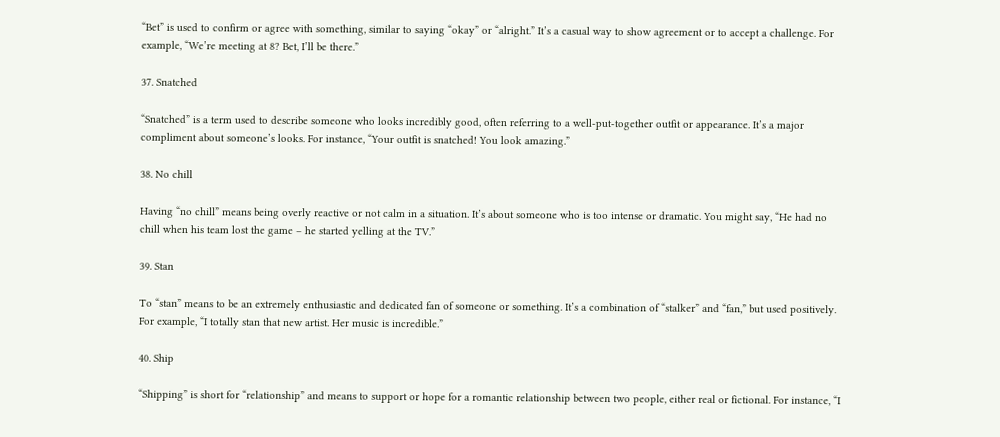“Bet” is used to confirm or agree with something, similar to saying “okay” or “alright.” It’s a casual way to show agreement or to accept a challenge. For example, “We’re meeting at 8? Bet, I’ll be there.”

37. Snatched

“Snatched” is a term used to describe someone who looks incredibly good, often referring to a well-put-together outfit or appearance. It’s a major compliment about someone’s looks. For instance, “Your outfit is snatched! You look amazing.”

38. No chill

Having “no chill” means being overly reactive or not calm in a situation. It’s about someone who is too intense or dramatic. You might say, “He had no chill when his team lost the game – he started yelling at the TV.”

39. Stan

To “stan” means to be an extremely enthusiastic and dedicated fan of someone or something. It’s a combination of “stalker” and “fan,” but used positively. For example, “I totally stan that new artist. Her music is incredible.”

40. Ship

“Shipping” is short for “relationship” and means to support or hope for a romantic relationship between two people, either real or fictional. For instance, “I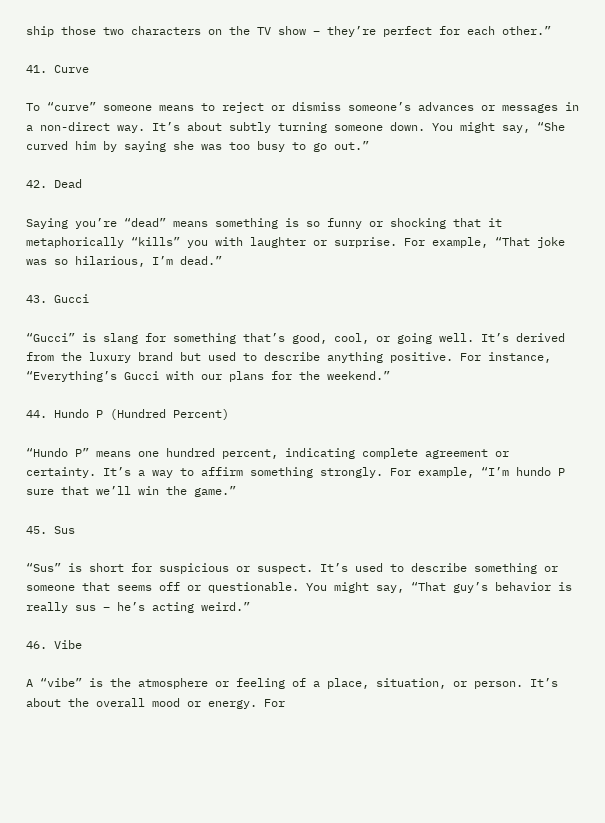ship those two characters on the TV show – they’re perfect for each other.”

41. Curve

To “curve” someone means to reject or dismiss someone’s advances or messages in a non-direct way. It’s about subtly turning someone down. You might say, “She curved him by saying she was too busy to go out.”

42. Dead

Saying you’re “dead” means something is so funny or shocking that it metaphorically “kills” you with laughter or surprise. For example, “That joke was so hilarious, I’m dead.”

43. Gucci

“Gucci” is slang for something that’s good, cool, or going well. It’s derived from the luxury brand but used to describe anything positive. For instance, “Everything’s Gucci with our plans for the weekend.”

44. Hundo P (Hundred Percent)

“Hundo P” means one hundred percent, indicating complete agreement or certainty. It’s a way to affirm something strongly. For example, “I’m hundo P sure that we’ll win the game.”

45. Sus

“Sus” is short for suspicious or suspect. It’s used to describe something or someone that seems off or questionable. You might say, “That guy’s behavior is really sus – he’s acting weird.”

46. Vibe

A “vibe” is the atmosphere or feeling of a place, situation, or person. It’s about the overall mood or energy. For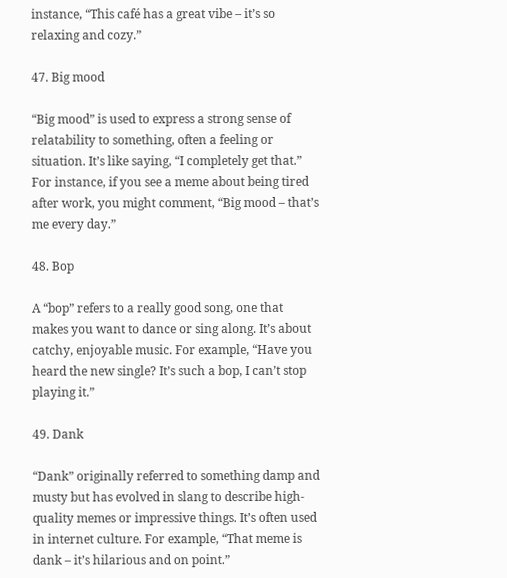instance, “This café has a great vibe – it’s so relaxing and cozy.”

47. Big mood

“Big mood” is used to express a strong sense of relatability to something, often a feeling or situation. It’s like saying, “I completely get that.” For instance, if you see a meme about being tired after work, you might comment, “Big mood – that’s me every day.”

48. Bop

A “bop” refers to a really good song, one that makes you want to dance or sing along. It’s about catchy, enjoyable music. For example, “Have you heard the new single? It’s such a bop, I can’t stop playing it.”

49. Dank

“Dank” originally referred to something damp and musty but has evolved in slang to describe high-quality memes or impressive things. It’s often used in internet culture. For example, “That meme is dank – it’s hilarious and on point.”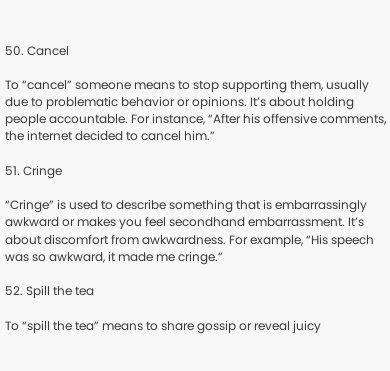50. Cancel

To “cancel” someone means to stop supporting them, usually due to problematic behavior or opinions. It’s about holding people accountable. For instance, “After his offensive comments, the internet decided to cancel him.”

51. Cringe

“Cringe” is used to describe something that is embarrassingly awkward or makes you feel secondhand embarrassment. It’s about discomfort from awkwardness. For example, “His speech was so awkward, it made me cringe.”

52. Spill the tea

To “spill the tea” means to share gossip or reveal juicy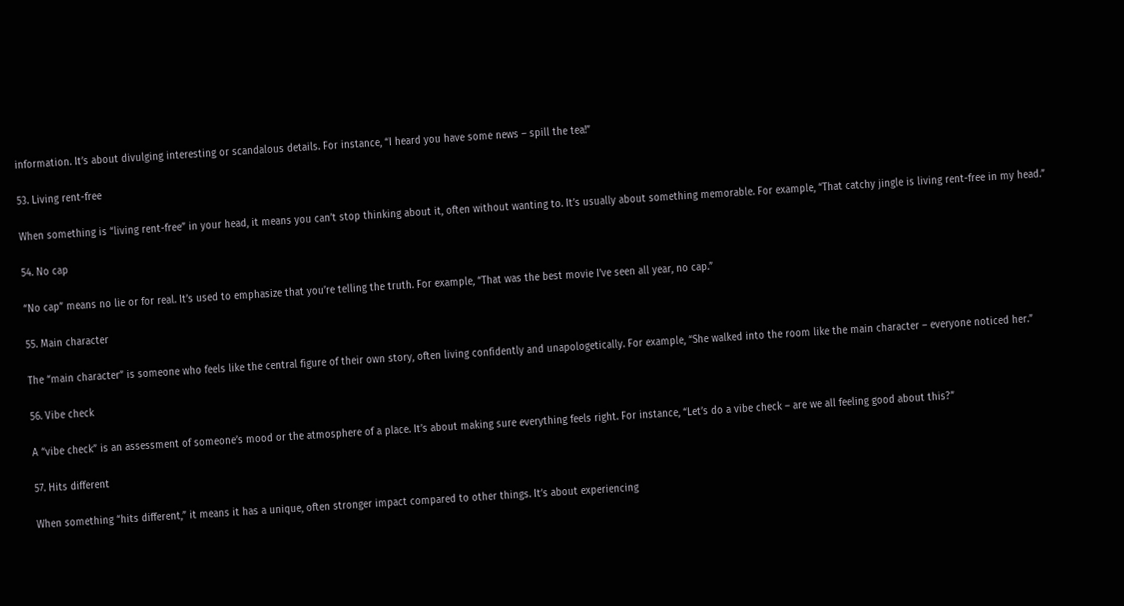information. It’s about divulging interesting or scandalous details. For instance, “I heard you have some news – spill the tea!”

53. Living rent-free

When something is “living rent-free” in your head, it means you can’t stop thinking about it, often without wanting to. It’s usually about something memorable. For example, “That catchy jingle is living rent-free in my head.”

54. No cap

“No cap” means no lie or for real. It’s used to emphasize that you’re telling the truth. For example, “That was the best movie I’ve seen all year, no cap.”

55. Main character

The “main character” is someone who feels like the central figure of their own story, often living confidently and unapologetically. For example, “She walked into the room like the main character – everyone noticed her.”

56. Vibe check

A “vibe check” is an assessment of someone’s mood or the atmosphere of a place. It’s about making sure everything feels right. For instance, “Let’s do a vibe check – are we all feeling good about this?”

57. Hits different

When something “hits different,” it means it has a unique, often stronger impact compared to other things. It’s about experiencing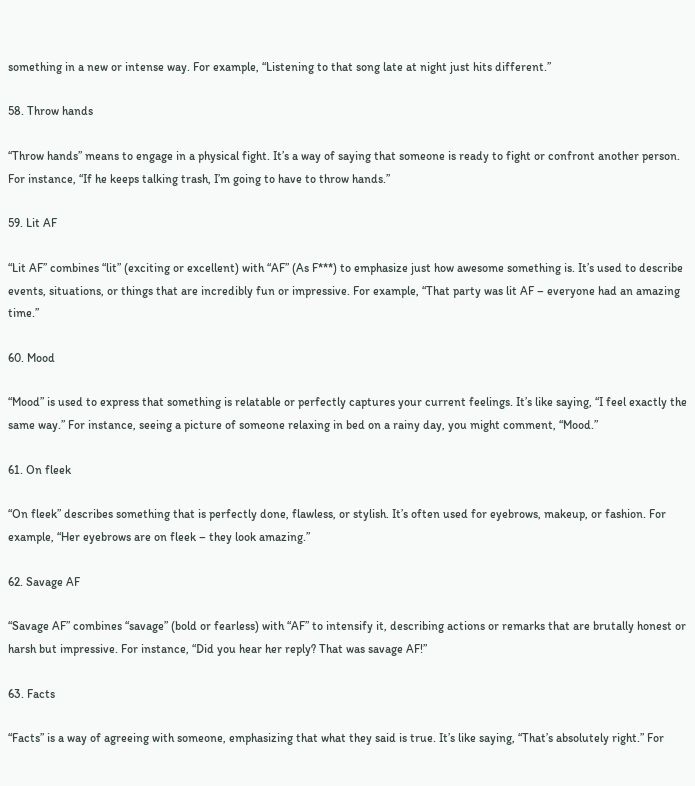something in a new or intense way. For example, “Listening to that song late at night just hits different.”

58. Throw hands

“Throw hands” means to engage in a physical fight. It’s a way of saying that someone is ready to fight or confront another person. For instance, “If he keeps talking trash, I’m going to have to throw hands.”

59. Lit AF

“Lit AF” combines “lit” (exciting or excellent) with “AF” (As F***) to emphasize just how awesome something is. It’s used to describe events, situations, or things that are incredibly fun or impressive. For example, “That party was lit AF – everyone had an amazing time.”

60. Mood

“Mood” is used to express that something is relatable or perfectly captures your current feelings. It’s like saying, “I feel exactly the same way.” For instance, seeing a picture of someone relaxing in bed on a rainy day, you might comment, “Mood.”

61. On fleek

“On fleek” describes something that is perfectly done, flawless, or stylish. It’s often used for eyebrows, makeup, or fashion. For example, “Her eyebrows are on fleek – they look amazing.”

62. Savage AF

“Savage AF” combines “savage” (bold or fearless) with “AF” to intensify it, describing actions or remarks that are brutally honest or harsh but impressive. For instance, “Did you hear her reply? That was savage AF!”

63. Facts

“Facts” is a way of agreeing with someone, emphasizing that what they said is true. It’s like saying, “That’s absolutely right.” For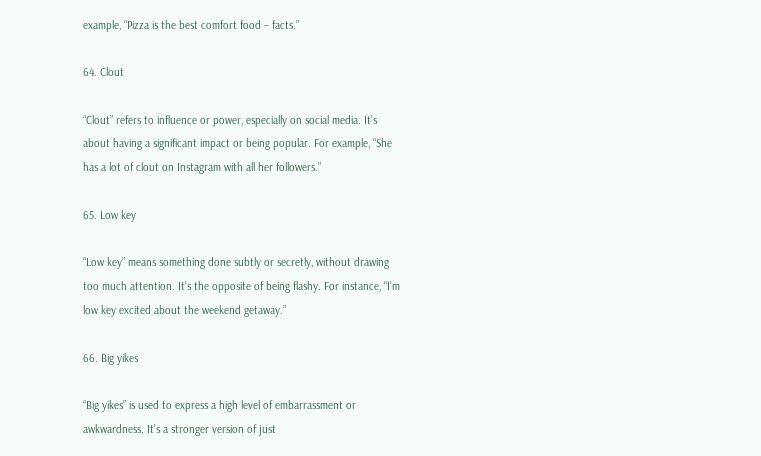example, “Pizza is the best comfort food – facts.”

64. Clout

“Clout” refers to influence or power, especially on social media. It’s about having a significant impact or being popular. For example, “She has a lot of clout on Instagram with all her followers.”

65. Low key

“Low key” means something done subtly or secretly, without drawing too much attention. It’s the opposite of being flashy. For instance, “I’m low key excited about the weekend getaway.”

66. Big yikes

“Big yikes” is used to express a high level of embarrassment or awkwardness. It’s a stronger version of just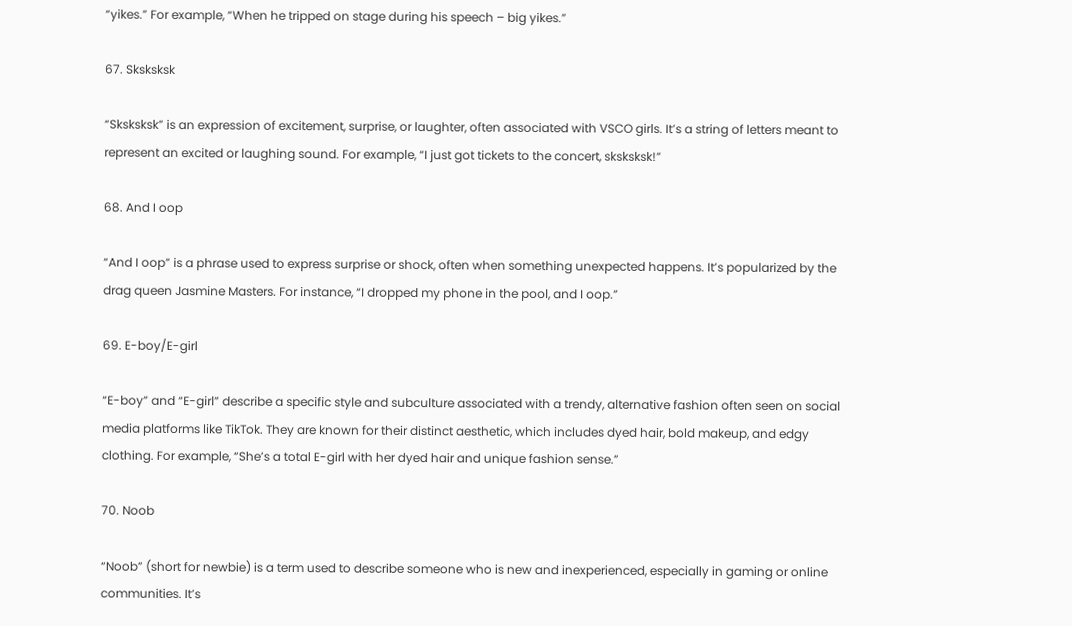“yikes.” For example, “When he tripped on stage during his speech – big yikes.”

67. Sksksksk

“Sksksksk” is an expression of excitement, surprise, or laughter, often associated with VSCO girls. It’s a string of letters meant to represent an excited or laughing sound. For example, “I just got tickets to the concert, sksksksk!”

68. And I oop

“And I oop” is a phrase used to express surprise or shock, often when something unexpected happens. It’s popularized by the drag queen Jasmine Masters. For instance, “I dropped my phone in the pool, and I oop.”

69. E-boy/E-girl

“E-boy” and “E-girl” describe a specific style and subculture associated with a trendy, alternative fashion often seen on social media platforms like TikTok. They are known for their distinct aesthetic, which includes dyed hair, bold makeup, and edgy clothing. For example, “She’s a total E-girl with her dyed hair and unique fashion sense.”

70. Noob

“Noob” (short for newbie) is a term used to describe someone who is new and inexperienced, especially in gaming or online communities. It’s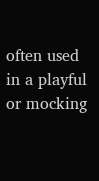often used in a playful or mocking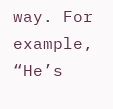way. For example, “He’s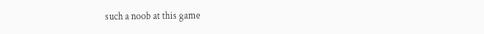such a noob at this game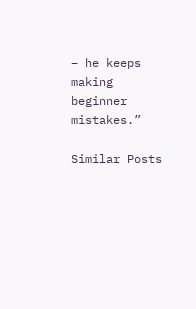– he keeps making beginner mistakes.”

Similar Posts